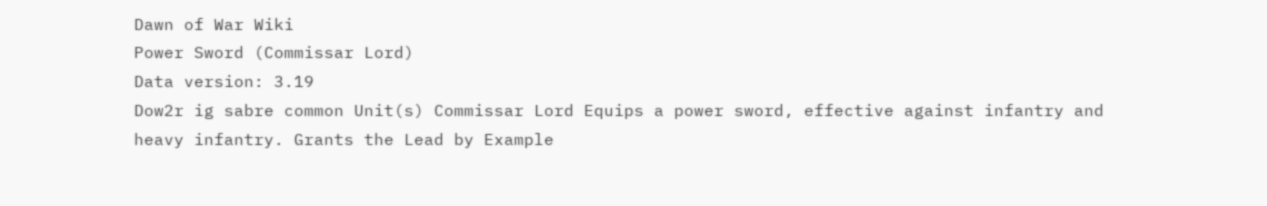Dawn of War Wiki
Power Sword (Commissar Lord)
Data version: 3.19
Dow2r ig sabre common Unit(s) Commissar Lord Equips a power sword, effective against infantry and heavy infantry. Grants the Lead by Example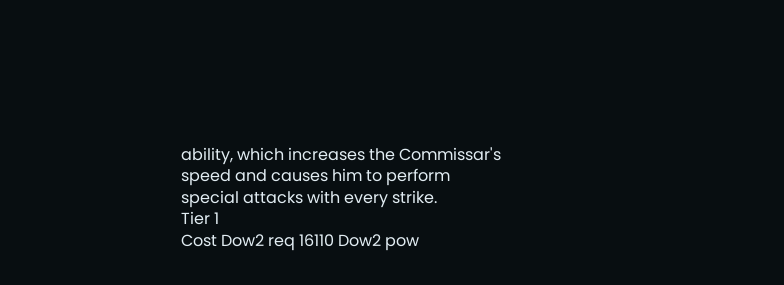ability, which increases the Commissar's speed and causes him to perform special attacks with every strike.
Tier 1
Cost Dow2 req 16110 Dow2 pow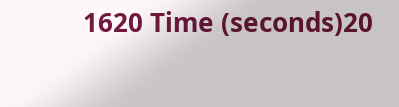1620 Time (seconds)20